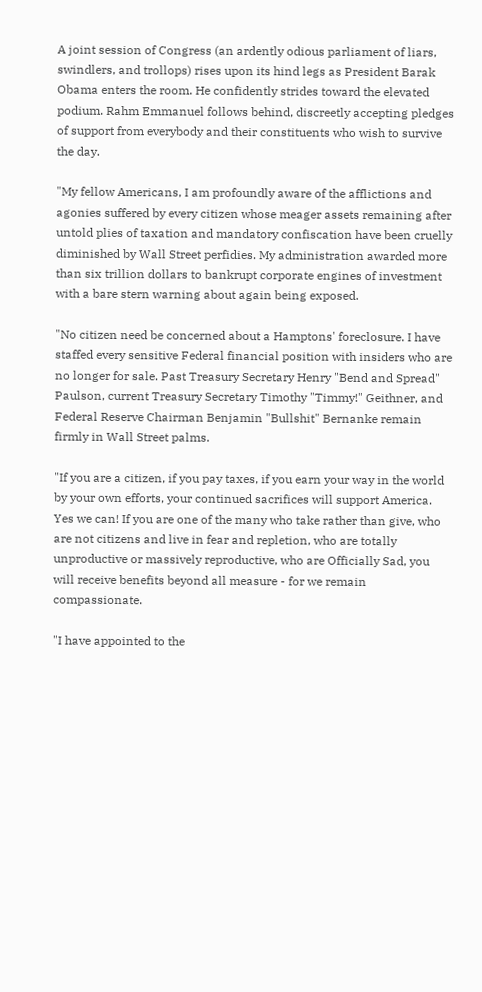A joint session of Congress (an ardently odious parliament of liars, swindlers, and trollops) rises upon its hind legs as President Barak Obama enters the room. He confidently strides toward the elevated podium. Rahm Emmanuel follows behind, discreetly accepting pledges of support from everybody and their constituents who wish to survive the day.

"My fellow Americans, I am profoundly aware of the afflictions and agonies suffered by every citizen whose meager assets remaining after untold plies of taxation and mandatory confiscation have been cruelly diminished by Wall Street perfidies. My administration awarded more than six trillion dollars to bankrupt corporate engines of investment with a bare stern warning about again being exposed.

"No citizen need be concerned about a Hamptons' foreclosure. I have staffed every sensitive Federal financial position with insiders who are no longer for sale. Past Treasury Secretary Henry "Bend and Spread" Paulson, current Treasury Secretary Timothy "Timmy!" Geithner, and Federal Reserve Chairman Benjamin "Bullshit" Bernanke remain firmly in Wall Street palms.

"If you are a citizen, if you pay taxes, if you earn your way in the world by your own efforts, your continued sacrifices will support America. Yes we can! If you are one of the many who take rather than give, who are not citizens and live in fear and repletion, who are totally unproductive or massively reproductive, who are Officially Sad, you will receive benefits beyond all measure - for we remain compassionate.

"I have appointed to the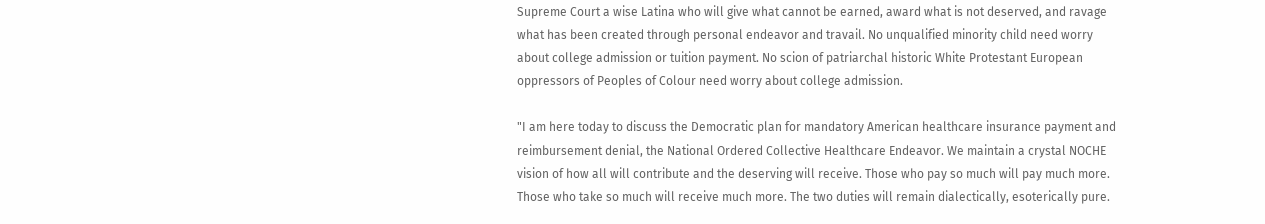Supreme Court a wise Latina who will give what cannot be earned, award what is not deserved, and ravage what has been created through personal endeavor and travail. No unqualified minority child need worry about college admission or tuition payment. No scion of patriarchal historic White Protestant European oppressors of Peoples of Colour need worry about college admission.

"I am here today to discuss the Democratic plan for mandatory American healthcare insurance payment and reimbursement denial, the National Ordered Collective Healthcare Endeavor. We maintain a crystal NOCHE vision of how all will contribute and the deserving will receive. Those who pay so much will pay much more. Those who take so much will receive much more. The two duties will remain dialectically, esoterically pure.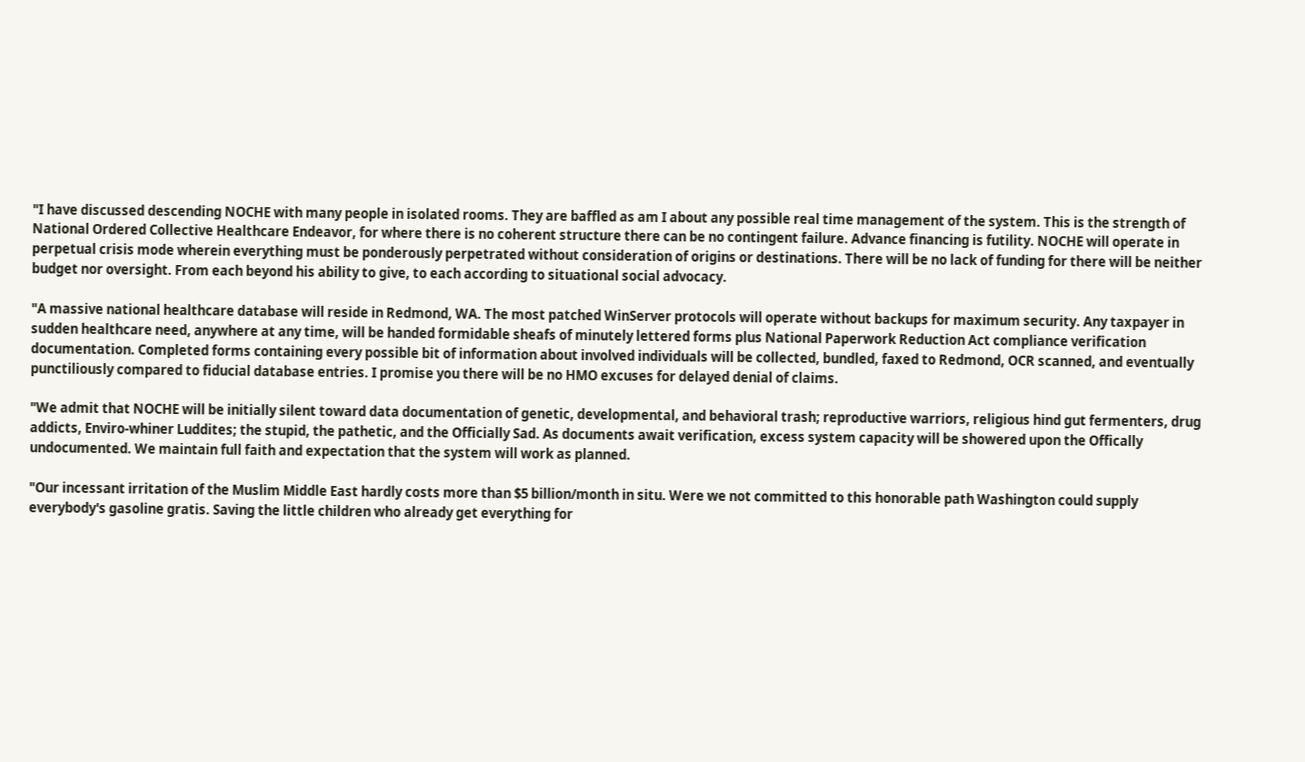"I have discussed descending NOCHE with many people in isolated rooms. They are baffled as am I about any possible real time management of the system. This is the strength of National Ordered Collective Healthcare Endeavor, for where there is no coherent structure there can be no contingent failure. Advance financing is futility. NOCHE will operate in perpetual crisis mode wherein everything must be ponderously perpetrated without consideration of origins or destinations. There will be no lack of funding for there will be neither budget nor oversight. From each beyond his ability to give, to each according to situational social advocacy.

"A massive national healthcare database will reside in Redmond, WA. The most patched WinServer protocols will operate without backups for maximum security. Any taxpayer in sudden healthcare need, anywhere at any time, will be handed formidable sheafs of minutely lettered forms plus National Paperwork Reduction Act compliance verification documentation. Completed forms containing every possible bit of information about involved individuals will be collected, bundled, faxed to Redmond, OCR scanned, and eventually punctiliously compared to fiducial database entries. I promise you there will be no HMO excuses for delayed denial of claims.

"We admit that NOCHE will be initially silent toward data documentation of genetic, developmental, and behavioral trash; reproductive warriors, religious hind gut fermenters, drug addicts, Enviro-whiner Luddites; the stupid, the pathetic, and the Officially Sad. As documents await verification, excess system capacity will be showered upon the Offically undocumented. We maintain full faith and expectation that the system will work as planned.

"Our incessant irritation of the Muslim Middle East hardly costs more than $5 billion/month in situ. Were we not committed to this honorable path Washington could supply everybody's gasoline gratis. Saving the little children who already get everything for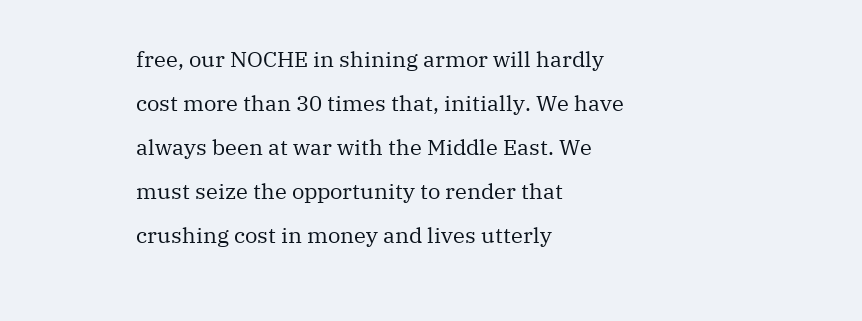free, our NOCHE in shining armor will hardly cost more than 30 times that, initially. We have always been at war with the Middle East. We must seize the opportunity to render that crushing cost in money and lives utterly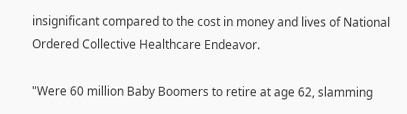insignificant compared to the cost in money and lives of National Ordered Collective Healthcare Endeavor.

"Were 60 million Baby Boomers to retire at age 62, slamming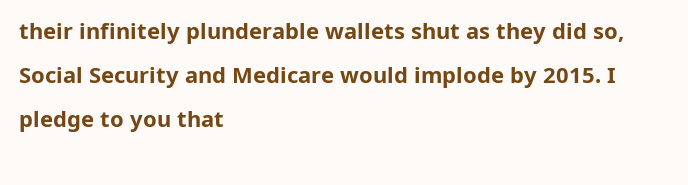their infinitely plunderable wallets shut as they did so, Social Security and Medicare would implode by 2015. I pledge to you that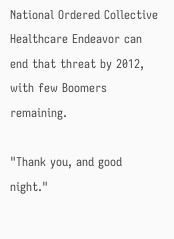National Ordered Collective Healthcare Endeavor can end that threat by 2012, with few Boomers remaining.

"Thank you, and good night."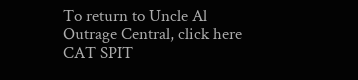To return to Uncle Al Outrage Central, click here CAT SPIT